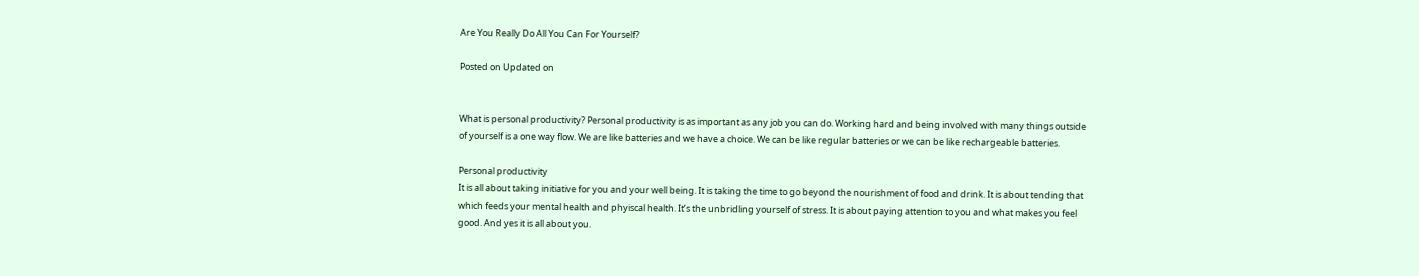Are You Really Do All You Can For Yourself?

Posted on Updated on


What is personal productivity? Personal productivity is as important as any job you can do. Working hard and being involved with many things outside of yourself is a one way flow. We are like batteries and we have a choice. We can be like regular batteries or we can be like rechargeable batteries.

Personal productivity
It is all about taking initiative for you and your well being. It is taking the time to go beyond the nourishment of food and drink. It is about tending that which feeds your mental health and phyiscal health. It’s the unbridling yourself of stress. It is about paying attention to you and what makes you feel good. And yes it is all about you.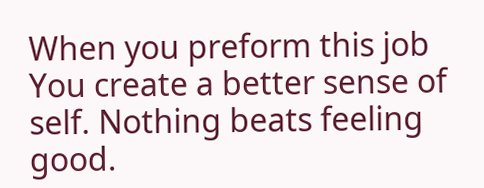When you preform this job
You create a better sense of self. Nothing beats feeling good.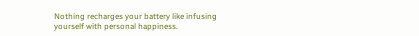Nothing recharges your battery like infusing yourself with personal happiness.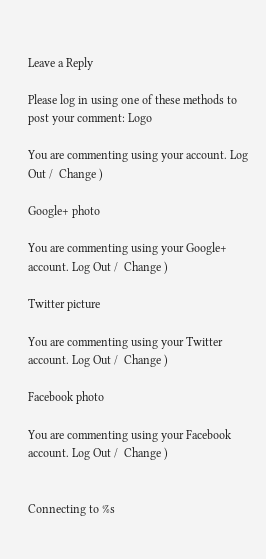Leave a Reply

Please log in using one of these methods to post your comment: Logo

You are commenting using your account. Log Out /  Change )

Google+ photo

You are commenting using your Google+ account. Log Out /  Change )

Twitter picture

You are commenting using your Twitter account. Log Out /  Change )

Facebook photo

You are commenting using your Facebook account. Log Out /  Change )


Connecting to %s